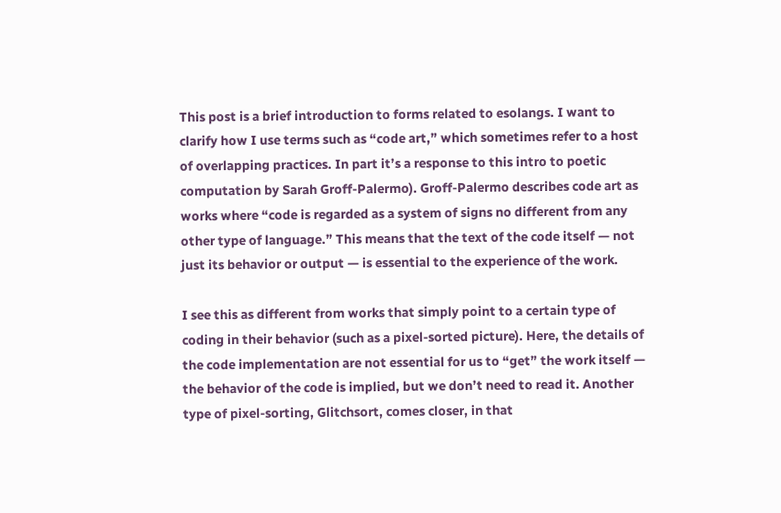This post is a brief introduction to forms related to esolangs. I want to clarify how I use terms such as “code art,” which sometimes refer to a host of overlapping practices. In part it’s a response to this intro to poetic computation by Sarah Groff-Palermo). Groff-Palermo describes code art as works where “code is regarded as a system of signs no different from any other type of language.” This means that the text of the code itself — not just its behavior or output — is essential to the experience of the work.

I see this as different from works that simply point to a certain type of coding in their behavior (such as a pixel-sorted picture). Here, the details of the code implementation are not essential for us to “get” the work itself — the behavior of the code is implied, but we don’t need to read it. Another type of pixel-sorting, Glitchsort, comes closer, in that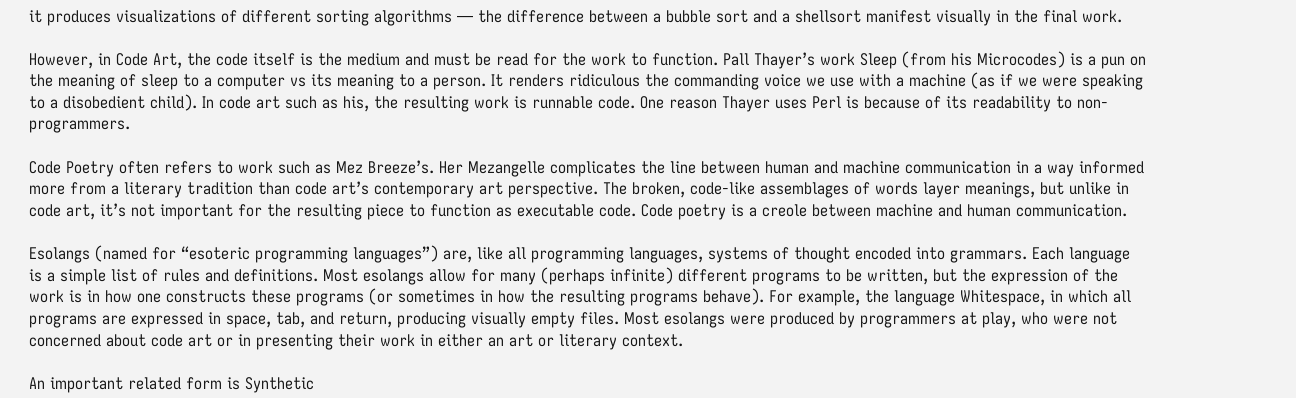it produces visualizations of different sorting algorithms — the difference between a bubble sort and a shellsort manifest visually in the final work.

However, in Code Art, the code itself is the medium and must be read for the work to function. Pall Thayer’s work Sleep (from his Microcodes) is a pun on the meaning of sleep to a computer vs its meaning to a person. It renders ridiculous the commanding voice we use with a machine (as if we were speaking to a disobedient child). In code art such as his, the resulting work is runnable code. One reason Thayer uses Perl is because of its readability to non-programmers.

Code Poetry often refers to work such as Mez Breeze’s. Her Mezangelle complicates the line between human and machine communication in a way informed more from a literary tradition than code art’s contemporary art perspective. The broken, code-like assemblages of words layer meanings, but unlike in code art, it’s not important for the resulting piece to function as executable code. Code poetry is a creole between machine and human communication.

Esolangs (named for “esoteric programming languages”) are, like all programming languages, systems of thought encoded into grammars. Each language is a simple list of rules and definitions. Most esolangs allow for many (perhaps infinite) different programs to be written, but the expression of the work is in how one constructs these programs (or sometimes in how the resulting programs behave). For example, the language Whitespace, in which all programs are expressed in space, tab, and return, producing visually empty files. Most esolangs were produced by programmers at play, who were not concerned about code art or in presenting their work in either an art or literary context.

An important related form is Synthetic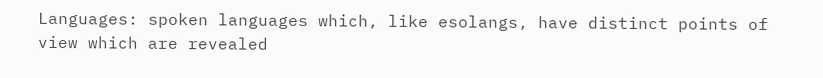Languages: spoken languages which, like esolangs, have distinct points of view which are revealed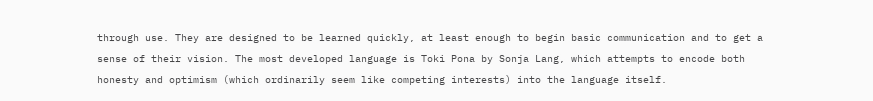through use. They are designed to be learned quickly, at least enough to begin basic communication and to get a sense of their vision. The most developed language is Toki Pona by Sonja Lang, which attempts to encode both honesty and optimism (which ordinarily seem like competing interests) into the language itself.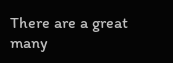There are a great many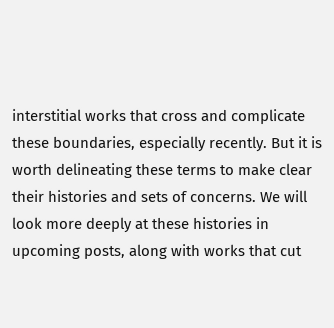interstitial works that cross and complicate these boundaries, especially recently. But it is worth delineating these terms to make clear their histories and sets of concerns. We will look more deeply at these histories in upcoming posts, along with works that cut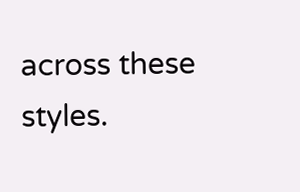across these styles.